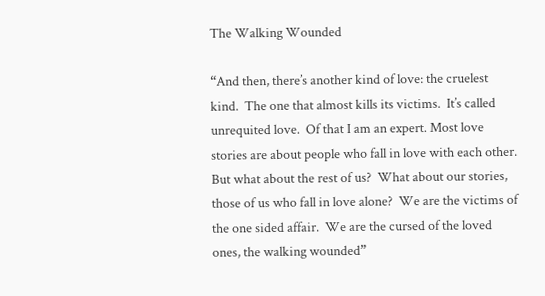The Walking Wounded

“And then, there’s another kind of love: the cruelest kind.  The one that almost kills its victims.  It’s called unrequited love.  Of that I am an expert. Most love stories are about people who fall in love with each other.  But what about the rest of us?  What about our stories, those of us who fall in love alone?  We are the victims of the one sided affair.  We are the cursed of the loved ones, the walking wounded”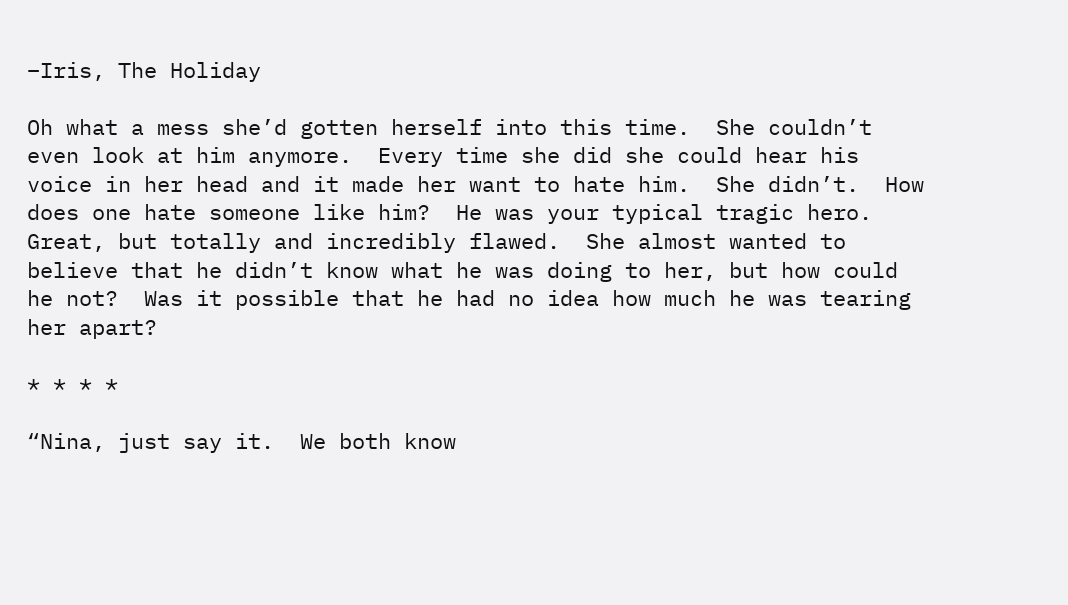–Iris, The Holiday

Oh what a mess she’d gotten herself into this time.  She couldn’t even look at him anymore.  Every time she did she could hear his voice in her head and it made her want to hate him.  She didn’t.  How does one hate someone like him?  He was your typical tragic hero.  Great, but totally and incredibly flawed.  She almost wanted to believe that he didn’t know what he was doing to her, but how could he not?  Was it possible that he had no idea how much he was tearing her apart?

* * * *

“Nina, just say it.  We both know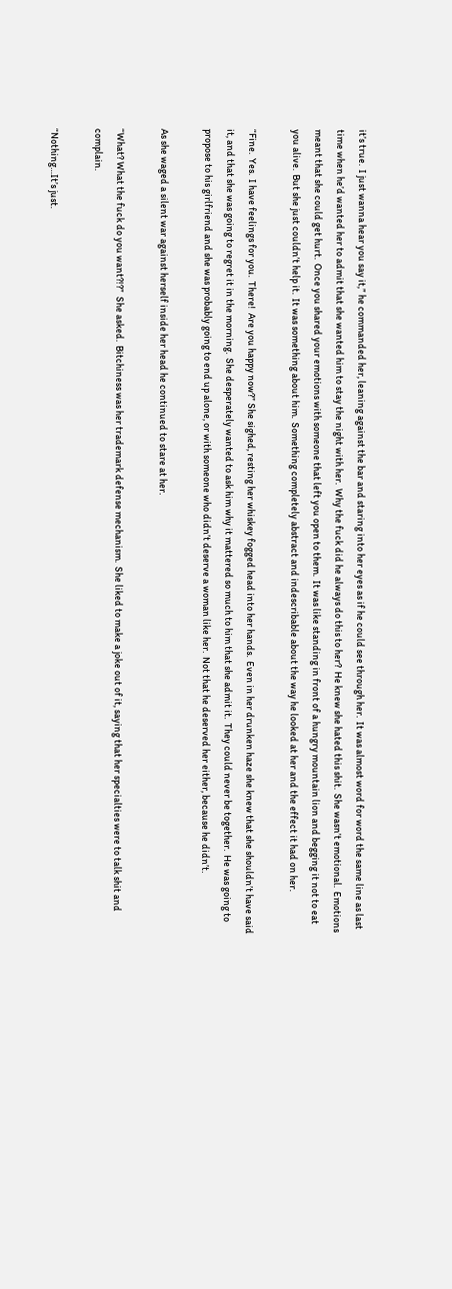it’s true.  I just wanna hear you say it,” he commanded her, leaning against the bar and staring into her eyes as if he could see through her.  It was almost word for word the same line as last time when he’d wanted her to admit that she wanted him to stay the night with her.  Why the fuck did he always do this to her?  He knew she hated this shit.  She wasn’t emotional.  Emotions meant that she could get hurt.  Once you shared your emotions with someone that left you open to them.  It was like standing in front of a hungry mountain lion and begging it not to eat you alive.  But she just couldn’t help it.  It was something about him.  Something completely abstract and indescribable about the way he looked at her and the effect it had on her.

“Fine.  Yes.  I have feelings for you.  There!  Are you happy now?” She sighed, resting her whiskey fogged head into her hands.  Even in her drunken haze she knew that she shouldn’t have said it, and that she was going to regret it in the morning.  She desperately wanted to ask him why it mattered so much to him that she admit it.  They could never be together.  He was going to propose to his girlfriend and she was probably going to end up alone, or with someone who didn’t deserve a woman like her.  Not that he deserved her either, because he didn’t.

As she waged a silent war against herself inside her head he continued to stare at her.

“What? What the fuck do you want?!?”  She asked.  Bitchiness was her trademark defense mechanism.  She liked to make a joke out of it, saying that her specialties were to talk shit and complain.

“Nothing…It’s just.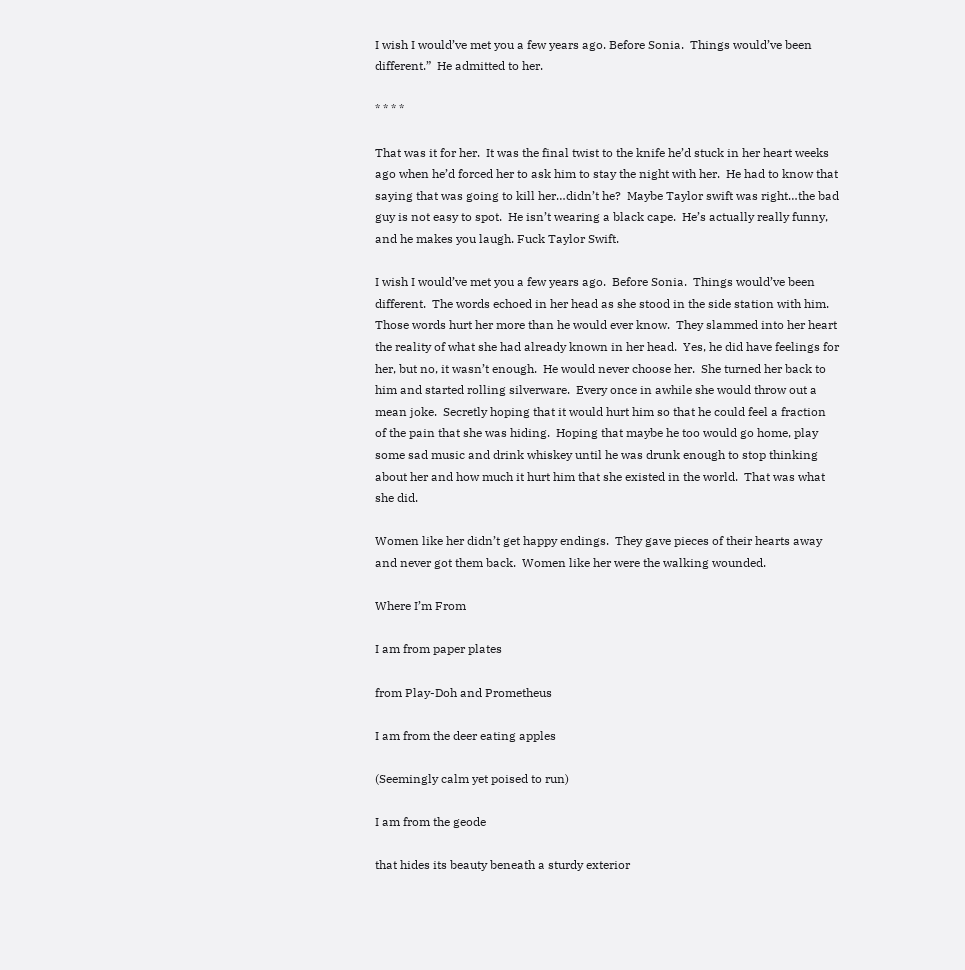I wish I would’ve met you a few years ago. Before Sonia.  Things would’ve been different.”  He admitted to her.

* * * *

That was it for her.  It was the final twist to the knife he’d stuck in her heart weeks ago when he’d forced her to ask him to stay the night with her.  He had to know that saying that was going to kill her…didn’t he?  Maybe Taylor swift was right…the bad guy is not easy to spot.  He isn’t wearing a black cape.  He’s actually really funny, and he makes you laugh. Fuck Taylor Swift.

I wish I would’ve met you a few years ago.  Before Sonia.  Things would’ve been different.  The words echoed in her head as she stood in the side station with him.  Those words hurt her more than he would ever know.  They slammed into her heart the reality of what she had already known in her head.  Yes, he did have feelings for her, but no, it wasn’t enough.  He would never choose her.  She turned her back to him and started rolling silverware.  Every once in awhile she would throw out a mean joke.  Secretly hoping that it would hurt him so that he could feel a fraction of the pain that she was hiding.  Hoping that maybe he too would go home, play some sad music and drink whiskey until he was drunk enough to stop thinking about her and how much it hurt him that she existed in the world.  That was what she did.

Women like her didn’t get happy endings.  They gave pieces of their hearts away and never got them back.  Women like her were the walking wounded.

Where I’m From

I am from paper plates

from Play-Doh and Prometheus

I am from the deer eating apples

(Seemingly calm yet poised to run)

I am from the geode

that hides its beauty beneath a sturdy exterior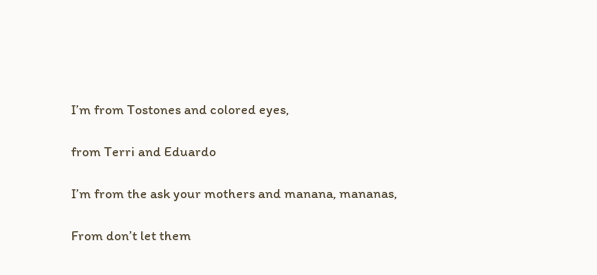I’m from Tostones and colored eyes,

from Terri and Eduardo

I’m from the ask your mothers and manana, mananas,

From don’t let them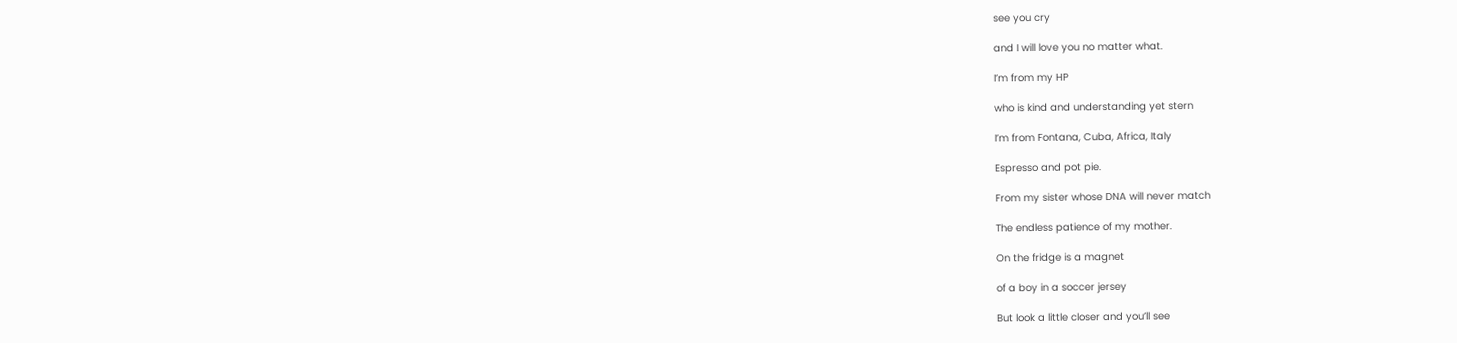see you cry

and I will love you no matter what.

I’m from my HP

who is kind and understanding yet stern

I’m from Fontana, Cuba, Africa, Italy

Espresso and pot pie.

From my sister whose DNA will never match

The endless patience of my mother.

On the fridge is a magnet

of a boy in a soccer jersey

But look a little closer and you’ll see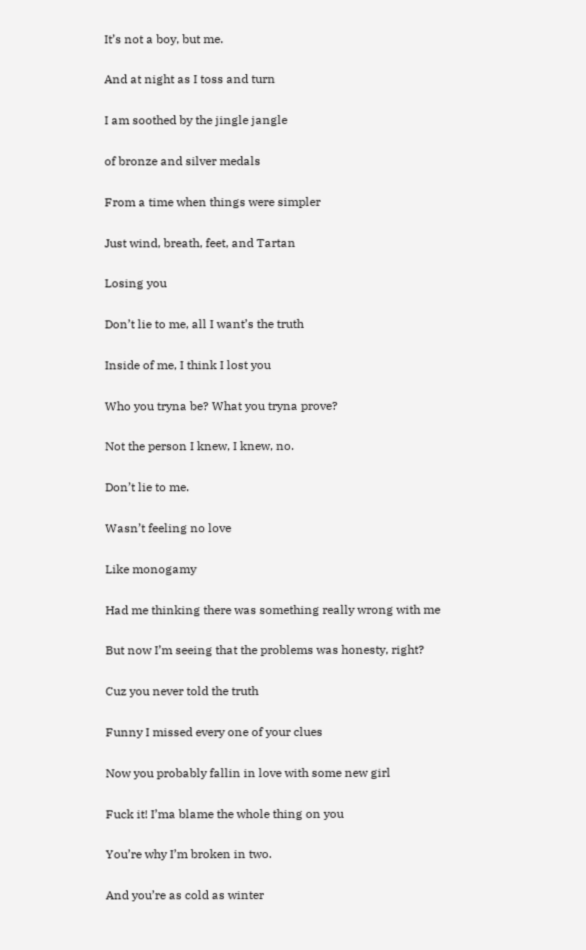It’s not a boy, but me.

And at night as I toss and turn

I am soothed by the jingle jangle

of bronze and silver medals

From a time when things were simpler

Just wind, breath, feet, and Tartan

Losing you

Don’t lie to me, all I want’s the truth

Inside of me, I think I lost you

Who you tryna be? What you tryna prove?

Not the person I knew, I knew, no.

Don’t lie to me.

Wasn’t feeling no love

Like monogamy

Had me thinking there was something really wrong with me

But now I’m seeing that the problems was honesty, right?

Cuz you never told the truth

Funny I missed every one of your clues

Now you probably fallin in love with some new girl

Fuck it! I’ma blame the whole thing on you

You’re why I’m broken in two.

And you’re as cold as winter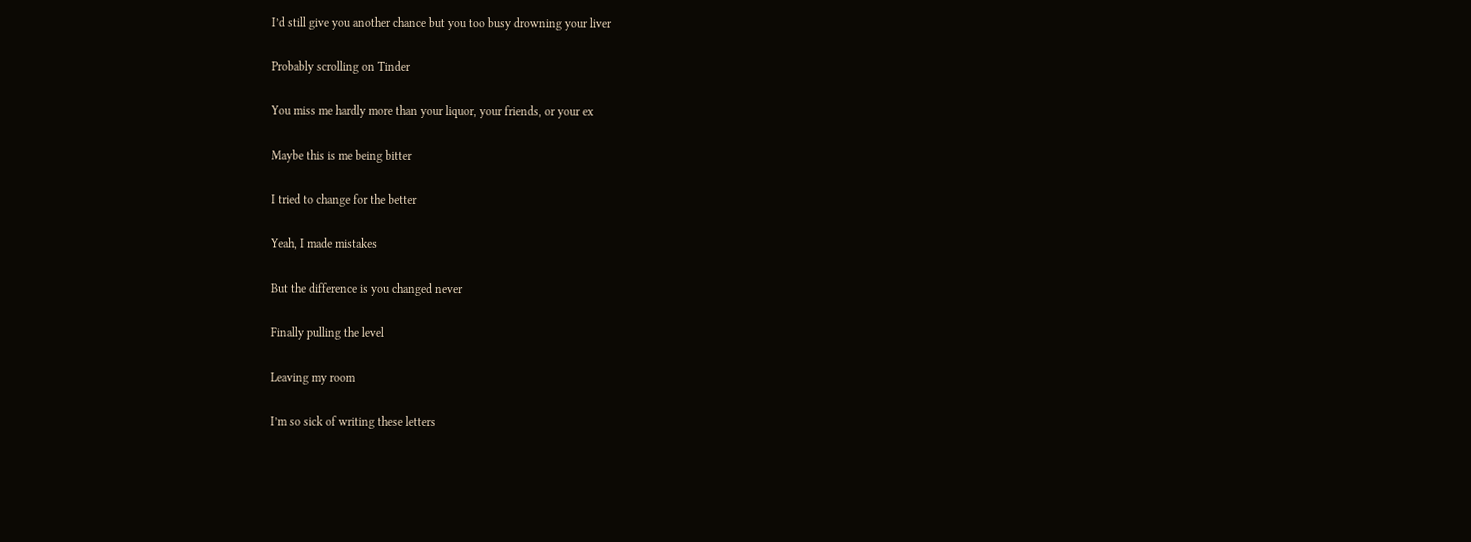I’d still give you another chance but you too busy drowning your liver

Probably scrolling on Tinder

You miss me hardly more than your liquor, your friends, or your ex

Maybe this is me being bitter

I tried to change for the better

Yeah, I made mistakes

But the difference is you changed never

Finally pulling the level

Leaving my room

I’m so sick of writing these letters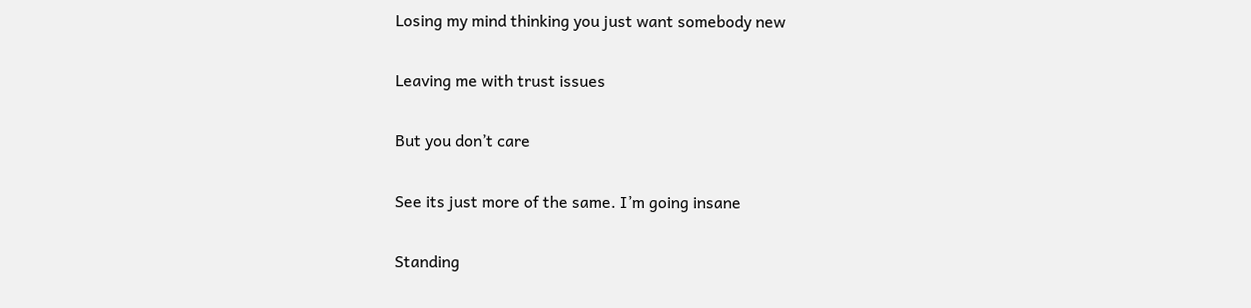Losing my mind thinking you just want somebody new

Leaving me with trust issues

But you don’t care

See its just more of the same. I’m going insane

Standing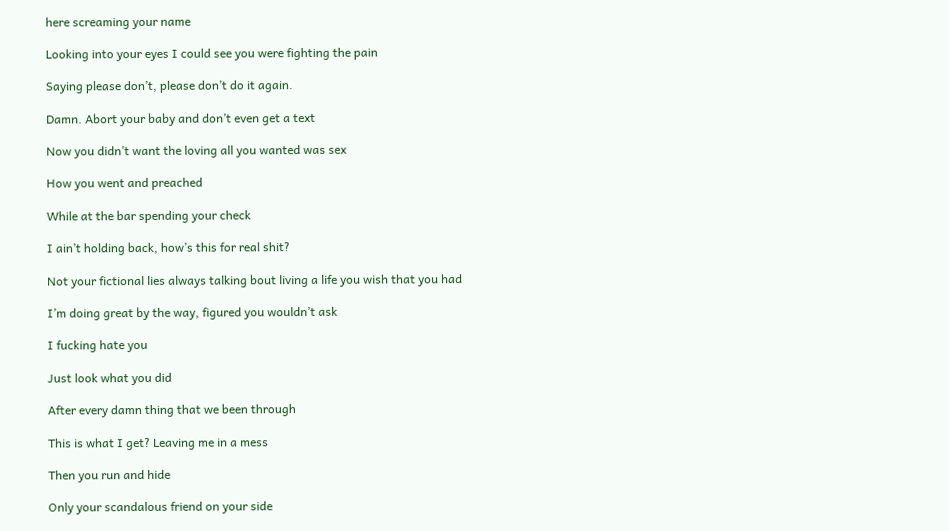here screaming your name

Looking into your eyes I could see you were fighting the pain

Saying please don’t, please don’t do it again.

Damn. Abort your baby and don’t even get a text

Now you didn’t want the loving all you wanted was sex

How you went and preached

While at the bar spending your check

I ain’t holding back, how’s this for real shit?

Not your fictional lies always talking bout living a life you wish that you had

I’m doing great by the way, figured you wouldn’t ask

I fucking hate you

Just look what you did

After every damn thing that we been through

This is what I get? Leaving me in a mess

Then you run and hide

Only your scandalous friend on your side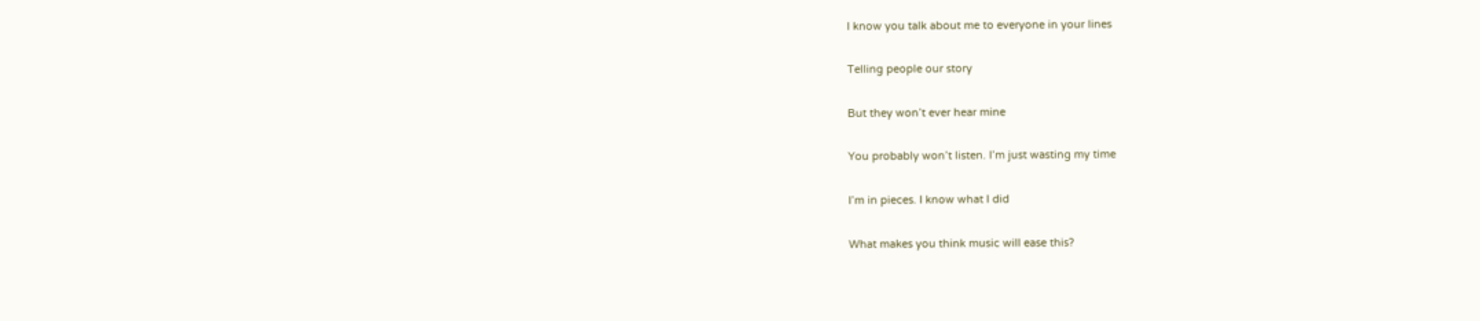I know you talk about me to everyone in your lines

Telling people our story

But they won’t ever hear mine

You probably won’t listen. I’m just wasting my time

I’m in pieces. I know what I did

What makes you think music will ease this?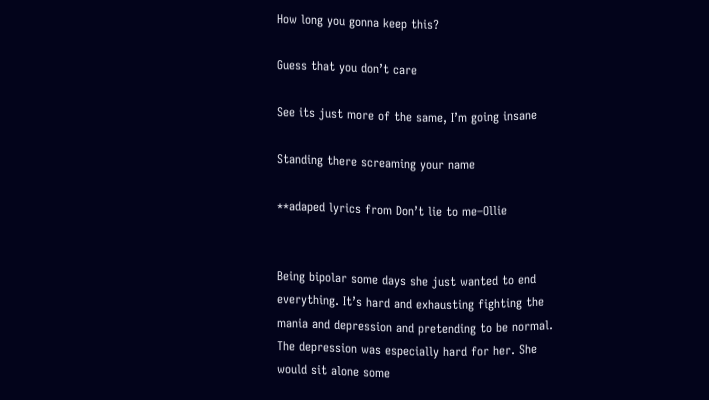How long you gonna keep this?

Guess that you don’t care

See its just more of the same, I’m going insane

Standing there screaming your name

**adaped lyrics from Don’t lie to me–Ollie


Being bipolar some days she just wanted to end everything. It’s hard and exhausting fighting the mania and depression and pretending to be normal. The depression was especially hard for her. She would sit alone some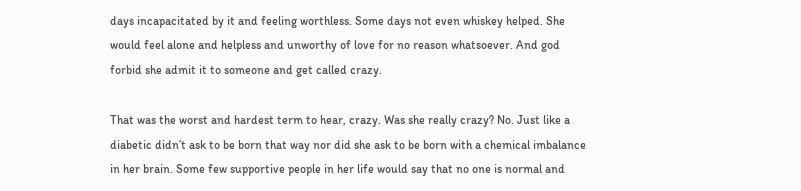days incapacitated by it and feeling worthless. Some days not even whiskey helped. She would feel alone and helpless and unworthy of love for no reason whatsoever. And god forbid she admit it to someone and get called crazy.

That was the worst and hardest term to hear, crazy. Was she really crazy? No. Just like a diabetic didn’t ask to be born that way nor did she ask to be born with a chemical imbalance in her brain. Some few supportive people in her life would say that no one is normal and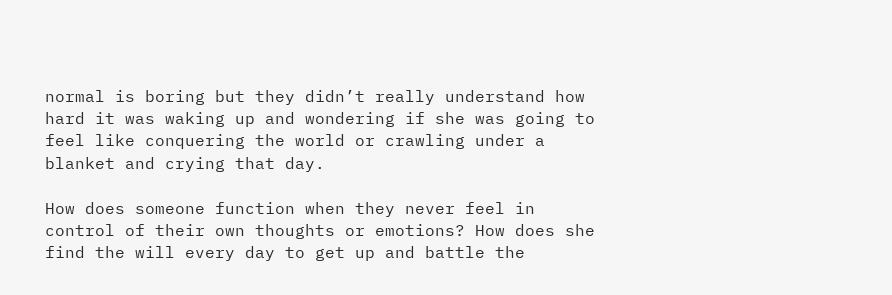normal is boring but they didn’t really understand how hard it was waking up and wondering if she was going to feel like conquering the world or crawling under a blanket and crying that day.

How does someone function when they never feel in control of their own thoughts or emotions? How does she find the will every day to get up and battle the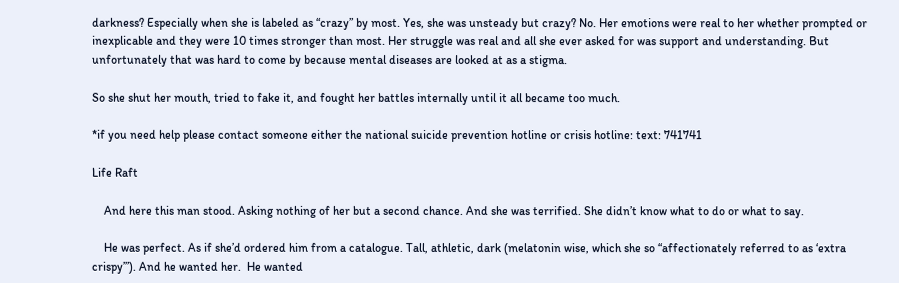darkness? Especially when she is labeled as “crazy” by most. Yes, she was unsteady but crazy? No. Her emotions were real to her whether prompted or inexplicable and they were 10 times stronger than most. Her struggle was real and all she ever asked for was support and understanding. But unfortunately that was hard to come by because mental diseases are looked at as a stigma.

So she shut her mouth, tried to fake it, and fought her battles internally until it all became too much.

*if you need help please contact someone either the national suicide prevention hotline or crisis hotline: text: 741741

Life Raft

    And here this man stood. Asking nothing of her but a second chance. And she was terrified. She didn’t know what to do or what to say.

    He was perfect. As if she’d ordered him from a catalogue. Tall, athletic, dark (melatonin wise, which she so “affectionately referred to as ‘extra crispy’”). And he wanted her.  He wanted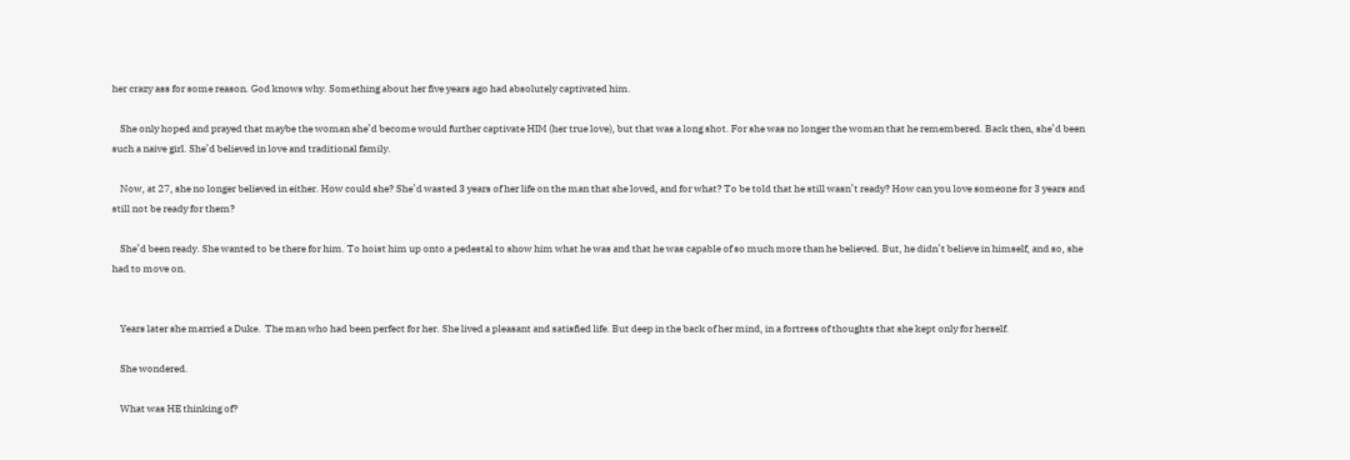her crazy ass for some reason. God knows why. Something about her five years ago had absolutely captivated him.

    She only hoped and prayed that maybe the woman she’d become would further captivate HIM (her true love), but that was a long shot. For she was no longer the woman that he remembered. Back then, she’d been such a naive girl. She’d believed in love and traditional family.

    Now, at 27, she no longer believed in either. How could she? She’d wasted 3 years of her life on the man that she loved, and for what? To be told that he still wasn’t ready? How can you love someone for 3 years and still not be ready for them?

    She’d been ready. She wanted to be there for him. To hoist him up onto a pedestal to show him what he was and that he was capable of so much more than he believed. But, he didn’t believe in himself, and so, she had to move on.


    Years later she married a Duke.  The man who had been perfect for her. She lived a pleasant and satisfied life. But deep in the back of her mind, in a fortress of thoughts that she kept only for herself.

    She wondered.

    What was HE thinking of?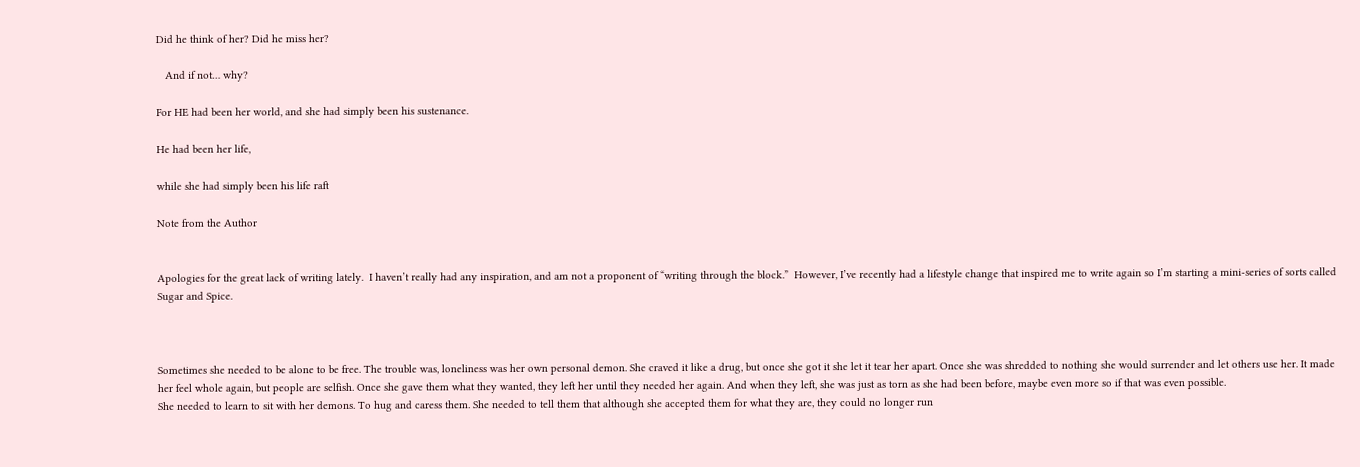Did he think of her? Did he miss her?

   And if not… why?

For HE had been her world, and she had simply been his sustenance.

He had been her life,

while she had simply been his life raft

Note from the Author


Apologies for the great lack of writing lately.  I haven’t really had any inspiration, and am not a proponent of “writing through the block.”  However, I’ve recently had a lifestyle change that inspired me to write again so I’m starting a mini-series of sorts called Sugar and Spice.



Sometimes she needed to be alone to be free. The trouble was, loneliness was her own personal demon. She craved it like a drug, but once she got it she let it tear her apart. Once she was shredded to nothing she would surrender and let others use her. It made her feel whole again, but people are selfish. Once she gave them what they wanted, they left her until they needed her again. And when they left, she was just as torn as she had been before, maybe even more so if that was even possible.
She needed to learn to sit with her demons. To hug and caress them. She needed to tell them that although she accepted them for what they are, they could no longer run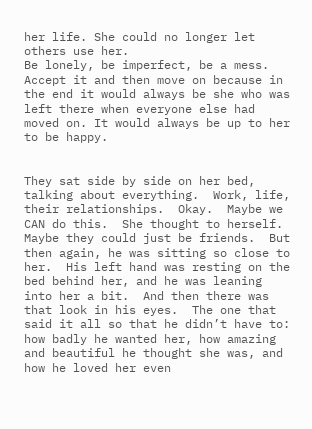her life. She could no longer let others use her.
Be lonely, be imperfect, be a mess. Accept it and then move on because in the end it would always be she who was left there when everyone else had moved on. It would always be up to her to be happy.


They sat side by side on her bed, talking about everything.  Work, life, their relationships.  Okay.  Maybe we CAN do this.  She thought to herself.  Maybe they could just be friends.  But then again, he was sitting so close to her.  His left hand was resting on the bed behind her, and he was leaning into her a bit.  And then there was that look in his eyes.  The one that said it all so that he didn’t have to: how badly he wanted her, how amazing and beautiful he thought she was, and how he loved her even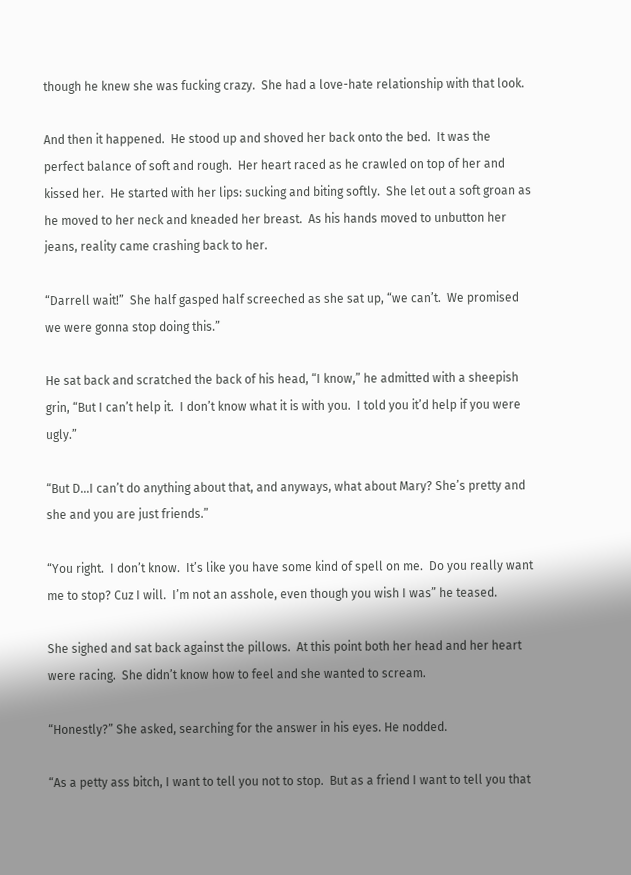though he knew she was fucking crazy.  She had a love-hate relationship with that look.

And then it happened.  He stood up and shoved her back onto the bed.  It was the perfect balance of soft and rough.  Her heart raced as he crawled on top of her and kissed her.  He started with her lips: sucking and biting softly.  She let out a soft groan as he moved to her neck and kneaded her breast.  As his hands moved to unbutton her jeans, reality came crashing back to her.

“Darrell wait!”  She half gasped half screeched as she sat up, “we can’t.  We promised we were gonna stop doing this.”

He sat back and scratched the back of his head, “I know,” he admitted with a sheepish grin, “But I can’t help it.  I don’t know what it is with you.  I told you it’d help if you were ugly.”

“But D…I can’t do anything about that, and anyways, what about Mary? She’s pretty and she and you are just friends.”

“You right.  I don’t know.  It’s like you have some kind of spell on me.  Do you really want me to stop? Cuz I will.  I’m not an asshole, even though you wish I was” he teased.

She sighed and sat back against the pillows.  At this point both her head and her heart were racing.  She didn’t know how to feel and she wanted to scream.

“Honestly?” She asked, searching for the answer in his eyes. He nodded.

“As a petty ass bitch, I want to tell you not to stop.  But as a friend I want to tell you that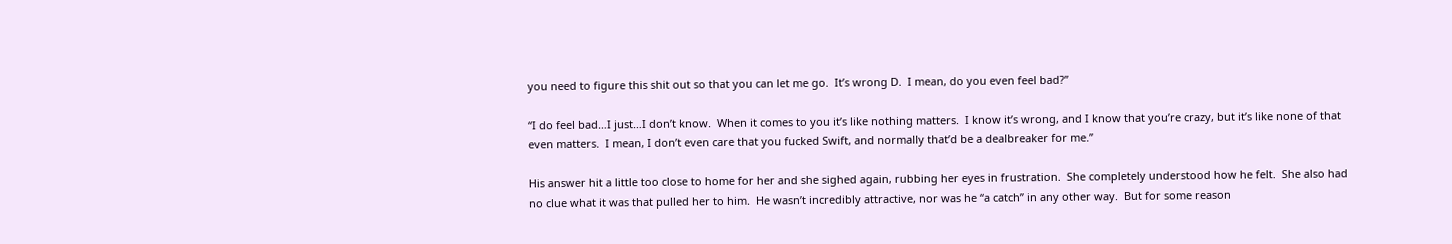you need to figure this shit out so that you can let me go.  It’s wrong D.  I mean, do you even feel bad?”

“I do feel bad…I just…I don’t know.  When it comes to you it’s like nothing matters.  I know it’s wrong, and I know that you’re crazy, but it’s like none of that even matters.  I mean, I don’t even care that you fucked Swift, and normally that’d be a dealbreaker for me.”

His answer hit a little too close to home for her and she sighed again, rubbing her eyes in frustration.  She completely understood how he felt.  She also had no clue what it was that pulled her to him.  He wasn’t incredibly attractive, nor was he “a catch” in any other way.  But for some reason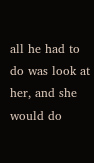all he had to do was look at her, and she would do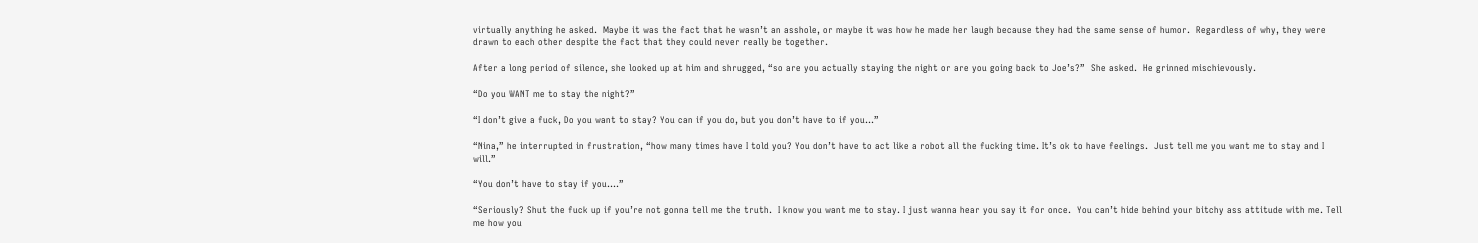virtually anything he asked.  Maybe it was the fact that he wasn’t an asshole, or maybe it was how he made her laugh because they had the same sense of humor.  Regardless of why, they were drawn to each other despite the fact that they could never really be together.

After a long period of silence, she looked up at him and shrugged, “so are you actually staying the night or are you going back to Joe’s?”  She asked.  He grinned mischievously.

“Do you WANT me to stay the night?”

“I don’t give a fuck, Do you want to stay? You can if you do, but you don’t have to if you…”

“Nina,” he interrupted in frustration, “how many times have I told you? You don’t have to act like a robot all the fucking time. It’s ok to have feelings.  Just tell me you want me to stay and I will.”

“You don’t have to stay if you….”

“Seriously? Shut the fuck up if you’re not gonna tell me the truth.  I know you want me to stay. I just wanna hear you say it for once.  You can’t hide behind your bitchy ass attitude with me. Tell me how you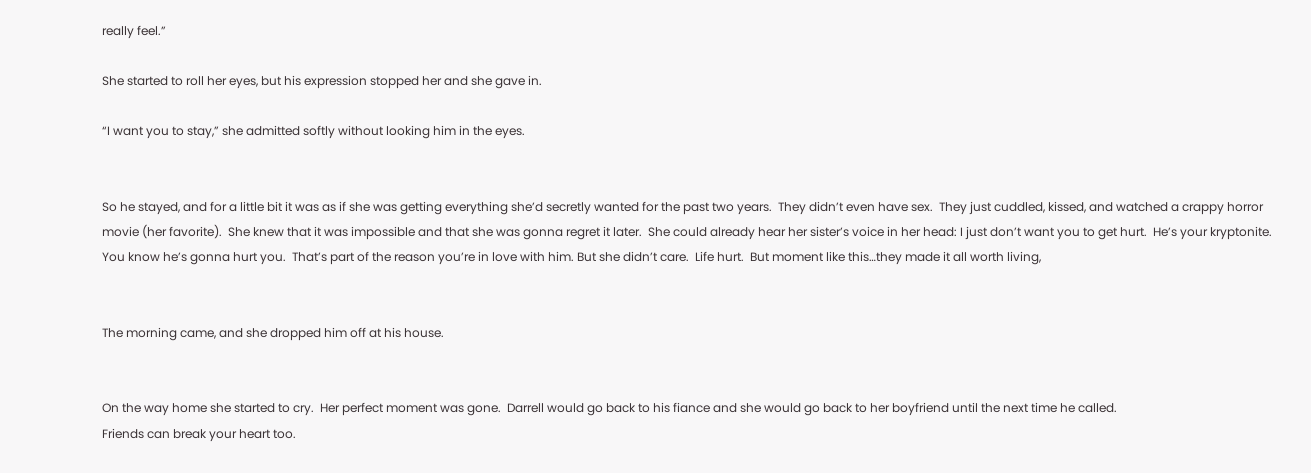really feel.”

She started to roll her eyes, but his expression stopped her and she gave in.

“I want you to stay,” she admitted softly without looking him in the eyes.


So he stayed, and for a little bit it was as if she was getting everything she’d secretly wanted for the past two years.  They didn’t even have sex.  They just cuddled, kissed, and watched a crappy horror movie (her favorite).  She knew that it was impossible and that she was gonna regret it later.  She could already hear her sister’s voice in her head: I just don’t want you to get hurt.  He’s your kryptonite.  You know he’s gonna hurt you.  That’s part of the reason you’re in love with him. But she didn’t care.  Life hurt.  But moment like this…they made it all worth living,


The morning came, and she dropped him off at his house.


On the way home she started to cry.  Her perfect moment was gone.  Darrell would go back to his fiance and she would go back to her boyfriend until the next time he called.
Friends can break your heart too.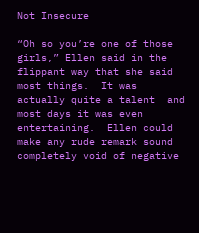Not Insecure

“Oh so you’re one of those girls,” Ellen said in the flippant way that she said most things.  It was actually quite a talent  and most days it was even entertaining.  Ellen could make any rude remark sound completely void of negative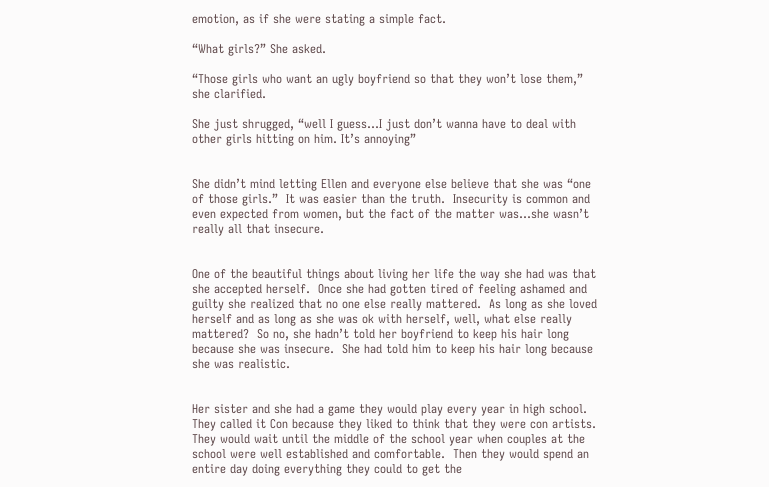emotion, as if she were stating a simple fact.

“What girls?” She asked.

“Those girls who want an ugly boyfriend so that they won’t lose them,” she clarified.

She just shrugged, “well I guess…I just don’t wanna have to deal with other girls hitting on him. It’s annoying”


She didn’t mind letting Ellen and everyone else believe that she was “one of those girls.”  It was easier than the truth.  Insecurity is common and even expected from women, but the fact of the matter was…she wasn’t really all that insecure.


One of the beautiful things about living her life the way she had was that she accepted herself.  Once she had gotten tired of feeling ashamed and guilty she realized that no one else really mattered.  As long as she loved herself and as long as she was ok with herself, well, what else really mattered?  So no, she hadn’t told her boyfriend to keep his hair long because she was insecure.  She had told him to keep his hair long because she was realistic.


Her sister and she had a game they would play every year in high school.  They called it Con because they liked to think that they were con artists.  They would wait until the middle of the school year when couples at the school were well established and comfortable.  Then they would spend an entire day doing everything they could to get the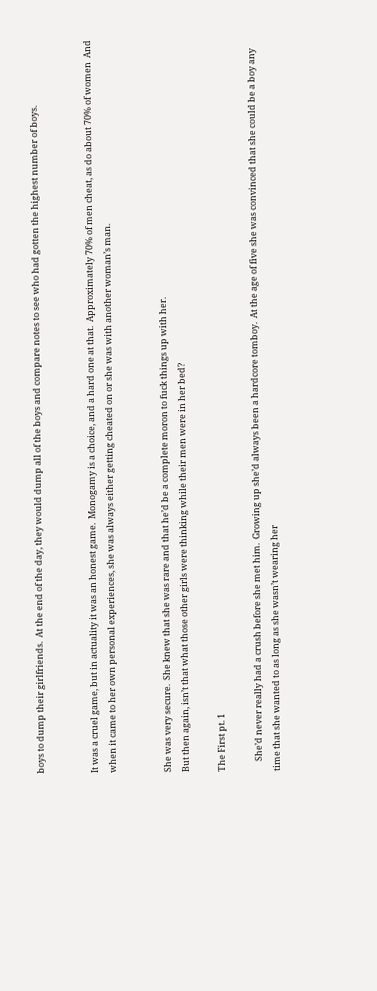boys to dump their girlfriends.  At the end of the day, they would dump all of the boys and compare notes to see who had gotten the highest number of boys.


It was a cruel game, but in actuality it was an honest game.  Monogamy is a choice, and a hard one at that.  Approximately 70% of men cheat, as do about 70% of women  And when it came to her own personal experiences, she was always either getting cheated on or she was with another woman’s man.


She was very secure.  She knew that she was rare and that he’d be a complete moron to fuck things up with her.
But then again, isn’t that what those other girls were thinking while their men were in her bed?

The First pt. 1

     She’d never really had a crush before she met him.  Growing up she’d always been a hardcore tomboy.  At the age of five she was convinced that she could be a boy any time that she wanted to as long as she wasn’t wearing her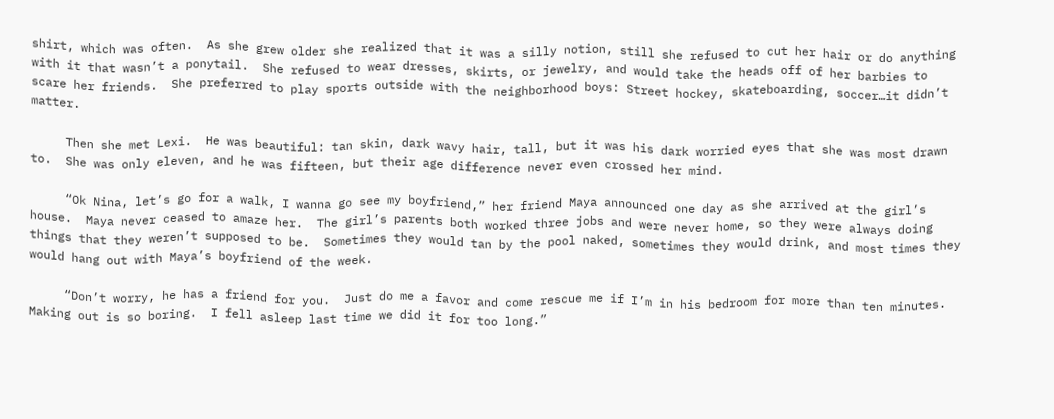shirt, which was often.  As she grew older she realized that it was a silly notion, still she refused to cut her hair or do anything with it that wasn’t a ponytail.  She refused to wear dresses, skirts, or jewelry, and would take the heads off of her barbies to scare her friends.  She preferred to play sports outside with the neighborhood boys: Street hockey, skateboarding, soccer…it didn’t matter.

     Then she met Lexi.  He was beautiful: tan skin, dark wavy hair, tall, but it was his dark worried eyes that she was most drawn to.  She was only eleven, and he was fifteen, but their age difference never even crossed her mind.

     “Ok Nina, let’s go for a walk, I wanna go see my boyfriend,” her friend Maya announced one day as she arrived at the girl’s house.  Maya never ceased to amaze her.  The girl’s parents both worked three jobs and were never home, so they were always doing things that they weren’t supposed to be.  Sometimes they would tan by the pool naked, sometimes they would drink, and most times they would hang out with Maya’s boyfriend of the week.

     “Don’t worry, he has a friend for you.  Just do me a favor and come rescue me if I’m in his bedroom for more than ten minutes.  Making out is so boring.  I fell asleep last time we did it for too long.”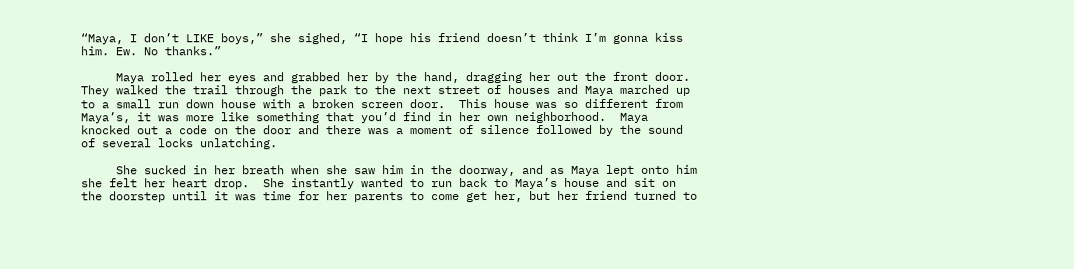“Maya, I don’t LIKE boys,” she sighed, “I hope his friend doesn’t think I’m gonna kiss him. Ew. No thanks.”

     Maya rolled her eyes and grabbed her by the hand, dragging her out the front door.  They walked the trail through the park to the next street of houses and Maya marched up to a small run down house with a broken screen door.  This house was so different from Maya’s, it was more like something that you’d find in her own neighborhood.  Maya knocked out a code on the door and there was a moment of silence followed by the sound of several locks unlatching.

     She sucked in her breath when she saw him in the doorway, and as Maya lept onto him she felt her heart drop.  She instantly wanted to run back to Maya’s house and sit on the doorstep until it was time for her parents to come get her, but her friend turned to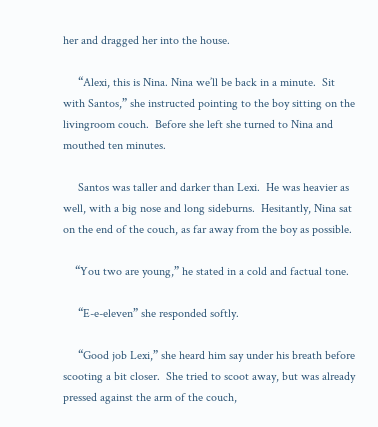her and dragged her into the house.

     “Alexi, this is Nina. Nina we’ll be back in a minute.  Sit with Santos,” she instructed pointing to the boy sitting on the livingroom couch.  Before she left she turned to Nina and mouthed ten minutes.

     Santos was taller and darker than Lexi.  He was heavier as well, with a big nose and long sideburns.  Hesitantly, Nina sat on the end of the couch, as far away from the boy as possible.

    “You two are young,” he stated in a cold and factual tone.

     “E-e-eleven” she responded softly.

     “Good job Lexi,” she heard him say under his breath before scooting a bit closer.  She tried to scoot away, but was already pressed against the arm of the couch,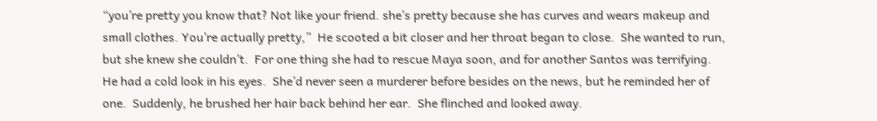“you’re pretty you know that? Not like your friend. she’s pretty because she has curves and wears makeup and small clothes. You’re actually pretty,”  He scooted a bit closer and her throat began to close.  She wanted to run, but she knew she couldn’t.  For one thing she had to rescue Maya soon, and for another Santos was terrifying.  He had a cold look in his eyes.  She’d never seen a murderer before besides on the news, but he reminded her of one.  Suddenly, he brushed her hair back behind her ear.  She flinched and looked away.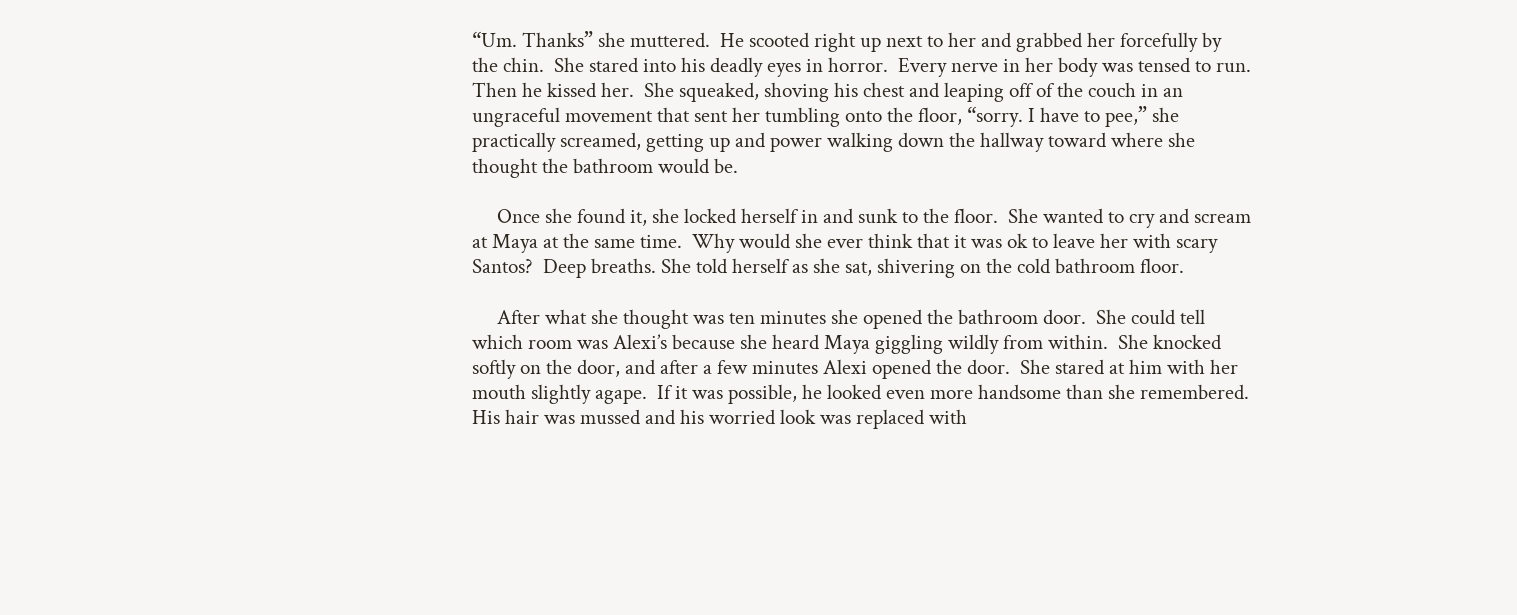“Um. Thanks” she muttered.  He scooted right up next to her and grabbed her forcefully by the chin.  She stared into his deadly eyes in horror.  Every nerve in her body was tensed to run.  Then he kissed her.  She squeaked, shoving his chest and leaping off of the couch in an ungraceful movement that sent her tumbling onto the floor, “sorry. I have to pee,” she practically screamed, getting up and power walking down the hallway toward where she thought the bathroom would be.

     Once she found it, she locked herself in and sunk to the floor.  She wanted to cry and scream at Maya at the same time.  Why would she ever think that it was ok to leave her with scary Santos?  Deep breaths. She told herself as she sat, shivering on the cold bathroom floor.

     After what she thought was ten minutes she opened the bathroom door.  She could tell which room was Alexi’s because she heard Maya giggling wildly from within.  She knocked softly on the door, and after a few minutes Alexi opened the door.  She stared at him with her mouth slightly agape.  If it was possible, he looked even more handsome than she remembered.  His hair was mussed and his worried look was replaced with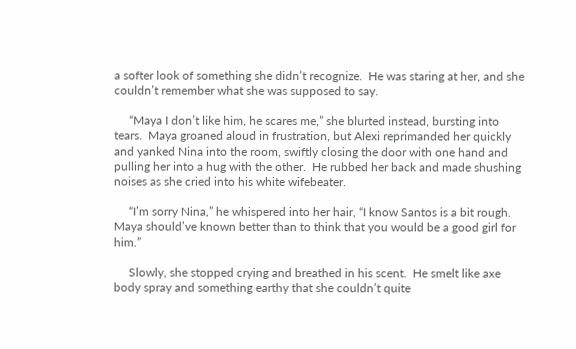a softer look of something she didn’t recognize.  He was staring at her, and she couldn’t remember what she was supposed to say.

     “Maya I don’t like him, he scares me,” she blurted instead, bursting into tears.  Maya groaned aloud in frustration, but Alexi reprimanded her quickly and yanked Nina into the room, swiftly closing the door with one hand and pulling her into a hug with the other.  He rubbed her back and made shushing noises as she cried into his white wifebeater.

     “I’m sorry Nina,” he whispered into her hair, “I know Santos is a bit rough.  Maya should’ve known better than to think that you would be a good girl for him.”

     Slowly, she stopped crying and breathed in his scent.  He smelt like axe body spray and something earthy that she couldn’t quite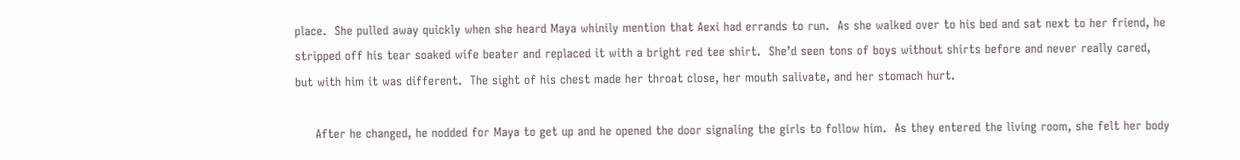place.  She pulled away quickly when she heard Maya whinily mention that Aexi had errands to run.  As she walked over to his bed and sat next to her friend, he stripped off his tear soaked wife beater and replaced it with a bright red tee shirt.  She’d seen tons of boys without shirts before and never really cared, but with him it was different.  The sight of his chest made her throat close, her mouth salivate, and her stomach hurt.

     After he changed, he nodded for Maya to get up and he opened the door signaling the girls to follow him.  As they entered the living room, she felt her body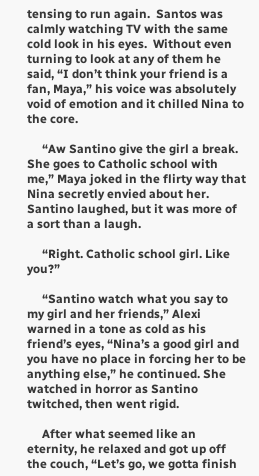tensing to run again.  Santos was calmly watching TV with the same cold look in his eyes.  Without even turning to look at any of them he said, “I don’t think your friend is a fan, Maya,” his voice was absolutely void of emotion and it chilled Nina to the core.

     “Aw Santino give the girl a break. She goes to Catholic school with me,” Maya joked in the flirty way that Nina secretly envied about her.  Santino laughed, but it was more of a sort than a laugh.

     “Right. Catholic school girl. Like you?”

     “Santino watch what you say to my girl and her friends,” Alexi warned in a tone as cold as his friend’s eyes, “Nina’s a good girl and you have no place in forcing her to be anything else,” he continued. She watched in horror as Santino twitched, then went rigid.

     After what seemed like an eternity, he relaxed and got up off the couch, “Let’s go, we gotta finish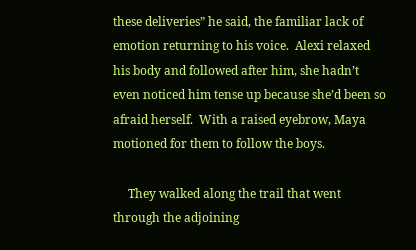these deliveries” he said, the familiar lack of emotion returning to his voice.  Alexi relaxed his body and followed after him, she hadn’t even noticed him tense up because she’d been so afraid herself.  With a raised eyebrow, Maya motioned for them to follow the boys.

     They walked along the trail that went through the adjoining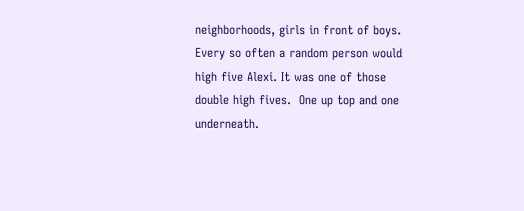neighborhoods, girls in front of boys.  Every so often a random person would high five Alexi. It was one of those double high fives.  One up top and one underneath.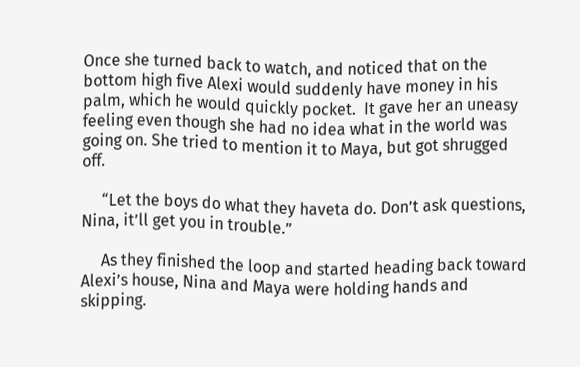Once she turned back to watch, and noticed that on the bottom high five Alexi would suddenly have money in his palm, which he would quickly pocket.  It gave her an uneasy feeling even though she had no idea what in the world was going on. She tried to mention it to Maya, but got shrugged off.

     “Let the boys do what they haveta do. Don’t ask questions, Nina, it’ll get you in trouble.”

     As they finished the loop and started heading back toward Alexi’s house, Nina and Maya were holding hands and skipping.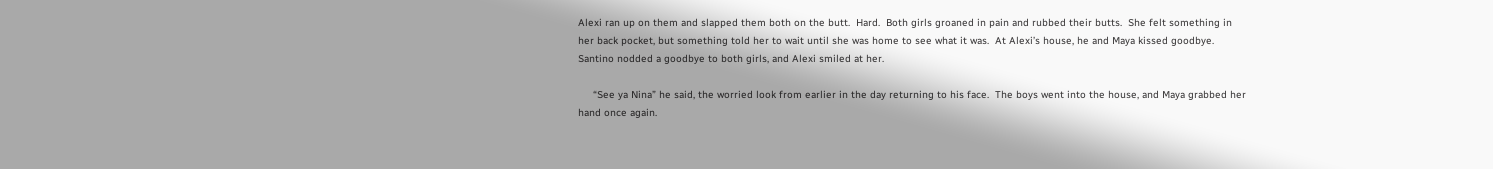Alexi ran up on them and slapped them both on the butt.  Hard.  Both girls groaned in pain and rubbed their butts.  She felt something in her back pocket, but something told her to wait until she was home to see what it was.  At Alexi’s house, he and Maya kissed goodbye.  Santino nodded a goodbye to both girls, and Alexi smiled at her.

     “See ya Nina” he said, the worried look from earlier in the day returning to his face.  The boys went into the house, and Maya grabbed her hand once again.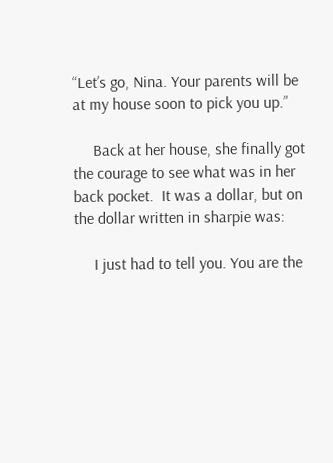“Let’s go, Nina. Your parents will be at my house soon to pick you up.”

     Back at her house, she finally got the courage to see what was in her back pocket.  It was a dollar, but on the dollar written in sharpie was:

     I just had to tell you. You are the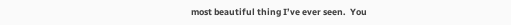most beautiful thing I’ve ever seen.  You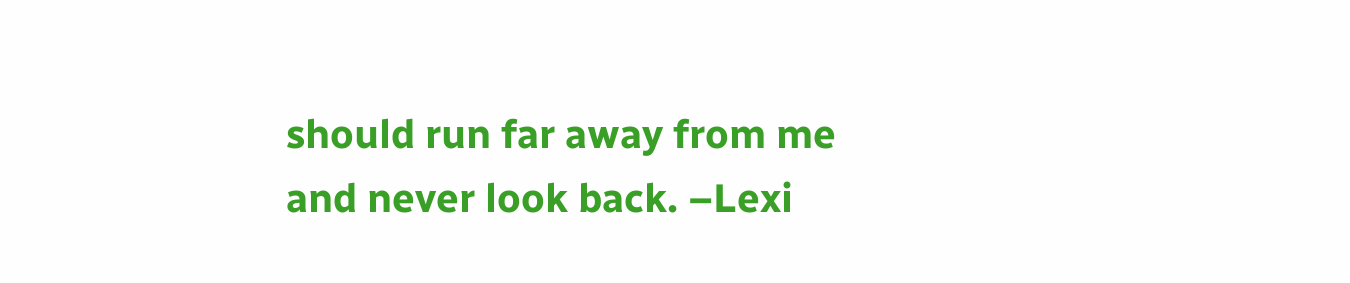should run far away from me and never look back. –Lexi